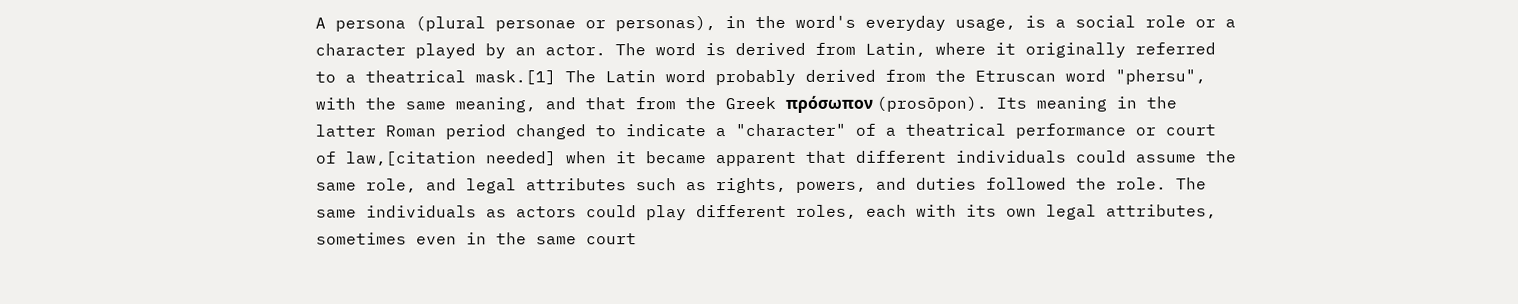A persona (plural personae or personas), in the word's everyday usage, is a social role or a character played by an actor. The word is derived from Latin, where it originally referred to a theatrical mask.[1] The Latin word probably derived from the Etruscan word "phersu", with the same meaning, and that from the Greek πρόσωπον (prosōpon). Its meaning in the latter Roman period changed to indicate a "character" of a theatrical performance or court of law,[citation needed] when it became apparent that different individuals could assume the same role, and legal attributes such as rights, powers, and duties followed the role. The same individuals as actors could play different roles, each with its own legal attributes, sometimes even in the same court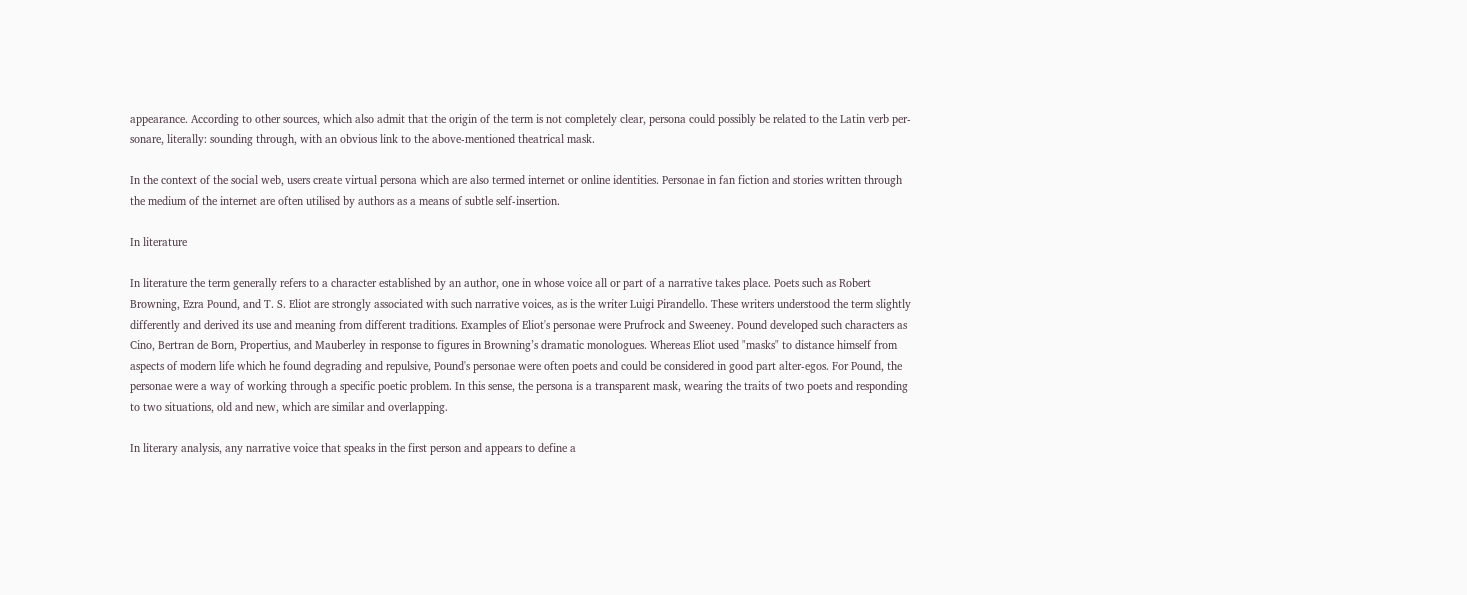appearance. According to other sources, which also admit that the origin of the term is not completely clear, persona could possibly be related to the Latin verb per-sonare, literally: sounding through, with an obvious link to the above-mentioned theatrical mask.

In the context of the social web, users create virtual persona which are also termed internet or online identities. Personae in fan fiction and stories written through the medium of the internet are often utilised by authors as a means of subtle self-insertion.

In literature

In literature the term generally refers to a character established by an author, one in whose voice all or part of a narrative takes place. Poets such as Robert Browning, Ezra Pound, and T. S. Eliot are strongly associated with such narrative voices, as is the writer Luigi Pirandello. These writers understood the term slightly differently and derived its use and meaning from different traditions. Examples of Eliot's personae were Prufrock and Sweeney. Pound developed such characters as Cino, Bertran de Born, Propertius, and Mauberley in response to figures in Browning’s dramatic monologues. Whereas Eliot used "masks" to distance himself from aspects of modern life which he found degrading and repulsive, Pound's personae were often poets and could be considered in good part alter-egos. For Pound, the personae were a way of working through a specific poetic problem. In this sense, the persona is a transparent mask, wearing the traits of two poets and responding to two situations, old and new, which are similar and overlapping.

In literary analysis, any narrative voice that speaks in the first person and appears to define a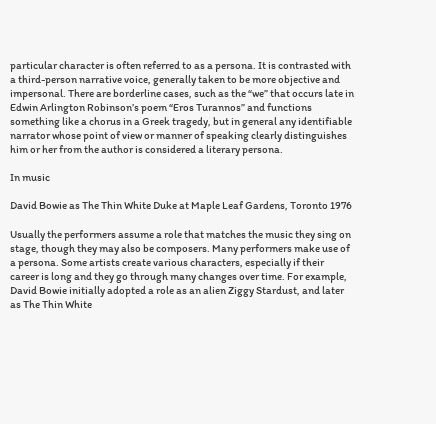particular character is often referred to as a persona. It is contrasted with a third-person narrative voice, generally taken to be more objective and impersonal. There are borderline cases, such as the “we” that occurs late in Edwin Arlington Robinson’s poem “Eros Turannos” and functions something like a chorus in a Greek tragedy, but in general any identifiable narrator whose point of view or manner of speaking clearly distinguishes him or her from the author is considered a literary persona.

In music

David Bowie as The Thin White Duke at Maple Leaf Gardens, Toronto 1976

Usually the performers assume a role that matches the music they sing on stage, though they may also be composers. Many performers make use of a persona. Some artists create various characters, especially if their career is long and they go through many changes over time. For example, David Bowie initially adopted a role as an alien Ziggy Stardust, and later as The Thin White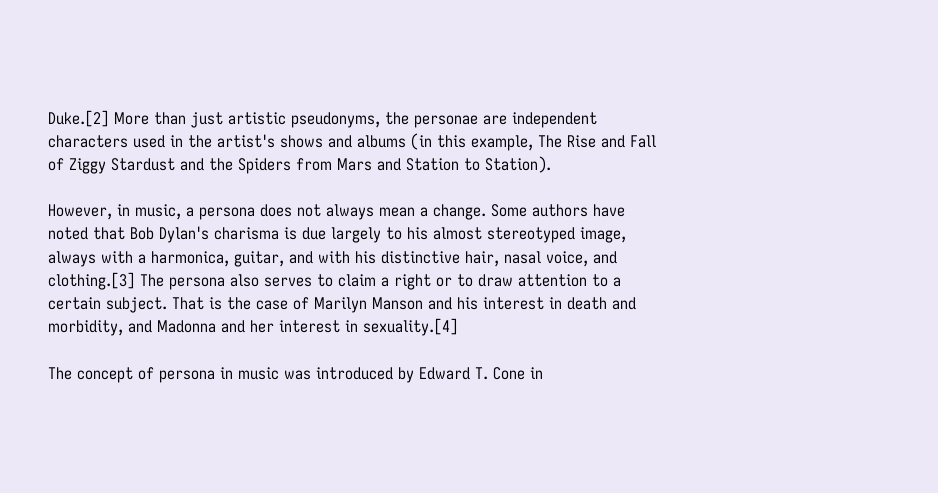Duke.[2] More than just artistic pseudonyms, the personae are independent characters used in the artist's shows and albums (in this example, The Rise and Fall of Ziggy Stardust and the Spiders from Mars and Station to Station).

However, in music, a persona does not always mean a change. Some authors have noted that Bob Dylan's charisma is due largely to his almost stereotyped image, always with a harmonica, guitar, and with his distinctive hair, nasal voice, and clothing.[3] The persona also serves to claim a right or to draw attention to a certain subject. That is the case of Marilyn Manson and his interest in death and morbidity, and Madonna and her interest in sexuality.[4]

The concept of persona in music was introduced by Edward T. Cone in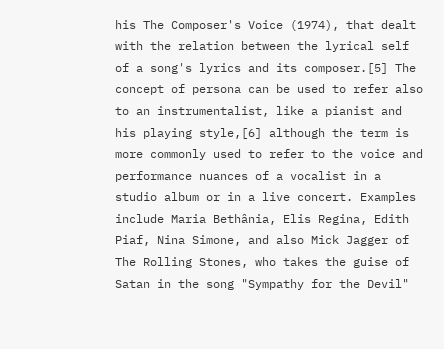his The Composer's Voice (1974), that dealt with the relation between the lyrical self of a song's lyrics and its composer.[5] The concept of persona can be used to refer also to an instrumentalist, like a pianist and his playing style,[6] although the term is more commonly used to refer to the voice and performance nuances of a vocalist in a studio album or in a live concert. Examples include Maria Bethânia, Elis Regina, Edith Piaf, Nina Simone, and also Mick Jagger of The Rolling Stones, who takes the guise of Satan in the song "Sympathy for the Devil"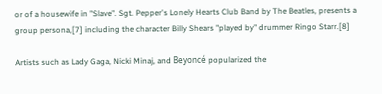or of a housewife in "Slave". Sgt. Pepper's Lonely Hearts Club Band by The Beatles, presents a group persona,[7] including the character Billy Shears "played by" drummer Ringo Starr.[8]

Artists such as Lady Gaga, Nicki Minaj, and Beyoncé popularized the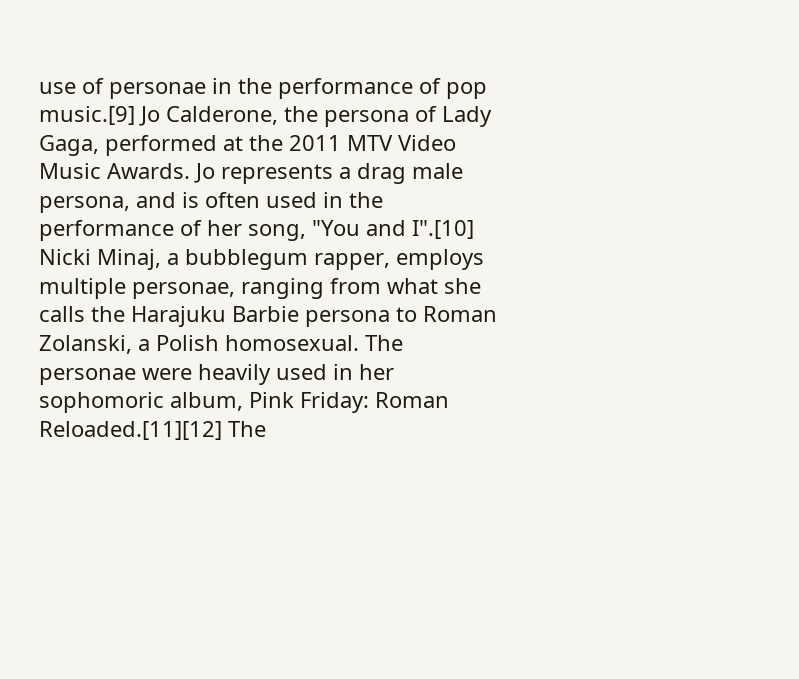use of personae in the performance of pop music.[9] Jo Calderone, the persona of Lady Gaga, performed at the 2011 MTV Video Music Awards. Jo represents a drag male persona, and is often used in the performance of her song, "You and I".[10] Nicki Minaj, a bubblegum rapper, employs multiple personae, ranging from what she calls the Harajuku Barbie persona to Roman Zolanski, a Polish homosexual. The personae were heavily used in her sophomoric album, Pink Friday: Roman Reloaded.[11][12] The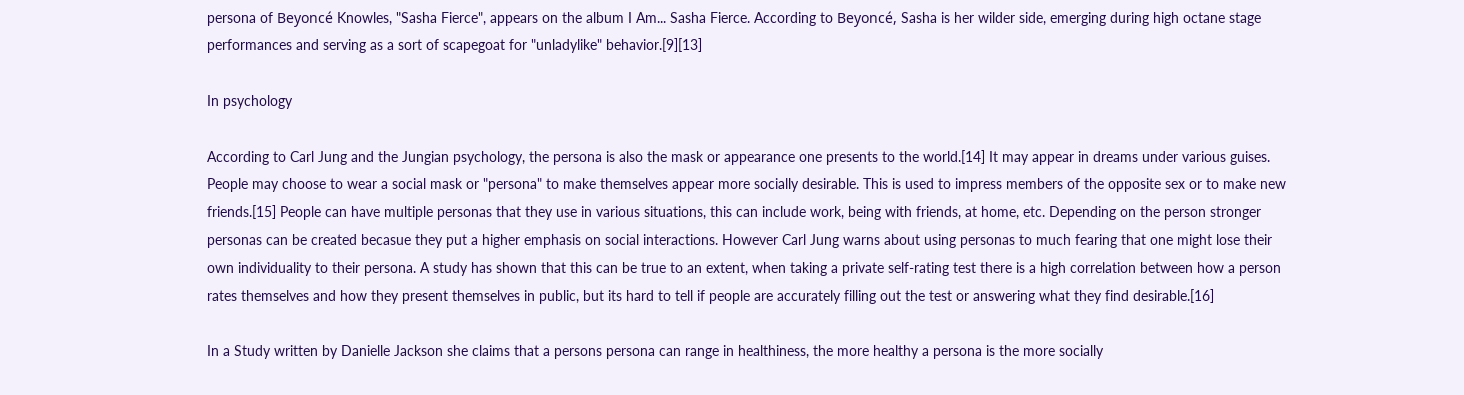persona of Beyoncé Knowles, "Sasha Fierce", appears on the album I Am... Sasha Fierce. According to Beyoncé, Sasha is her wilder side, emerging during high octane stage performances and serving as a sort of scapegoat for "unladylike" behavior.[9][13]

In psychology

According to Carl Jung and the Jungian psychology, the persona is also the mask or appearance one presents to the world.[14] It may appear in dreams under various guises. People may choose to wear a social mask or "persona" to make themselves appear more socially desirable. This is used to impress members of the opposite sex or to make new friends.[15] People can have multiple personas that they use in various situations, this can include work, being with friends, at home, etc. Depending on the person stronger personas can be created becasue they put a higher emphasis on social interactions. However Carl Jung warns about using personas to much fearing that one might lose their own individuality to their persona. A study has shown that this can be true to an extent, when taking a private self-rating test there is a high correlation between how a person rates themselves and how they present themselves in public, but its hard to tell if people are accurately filling out the test or answering what they find desirable.[16]

In a Study written by Danielle Jackson she claims that a persons persona can range in healthiness, the more healthy a persona is the more socially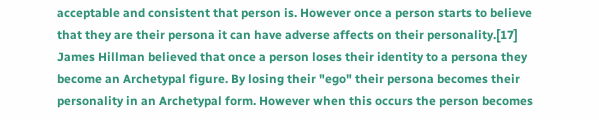acceptable and consistent that person is. However once a person starts to believe that they are their persona it can have adverse affects on their personality.[17] James Hillman believed that once a person loses their identity to a persona they become an Archetypal figure. By losing their "ego" their persona becomes their personality in an Archetypal form. However when this occurs the person becomes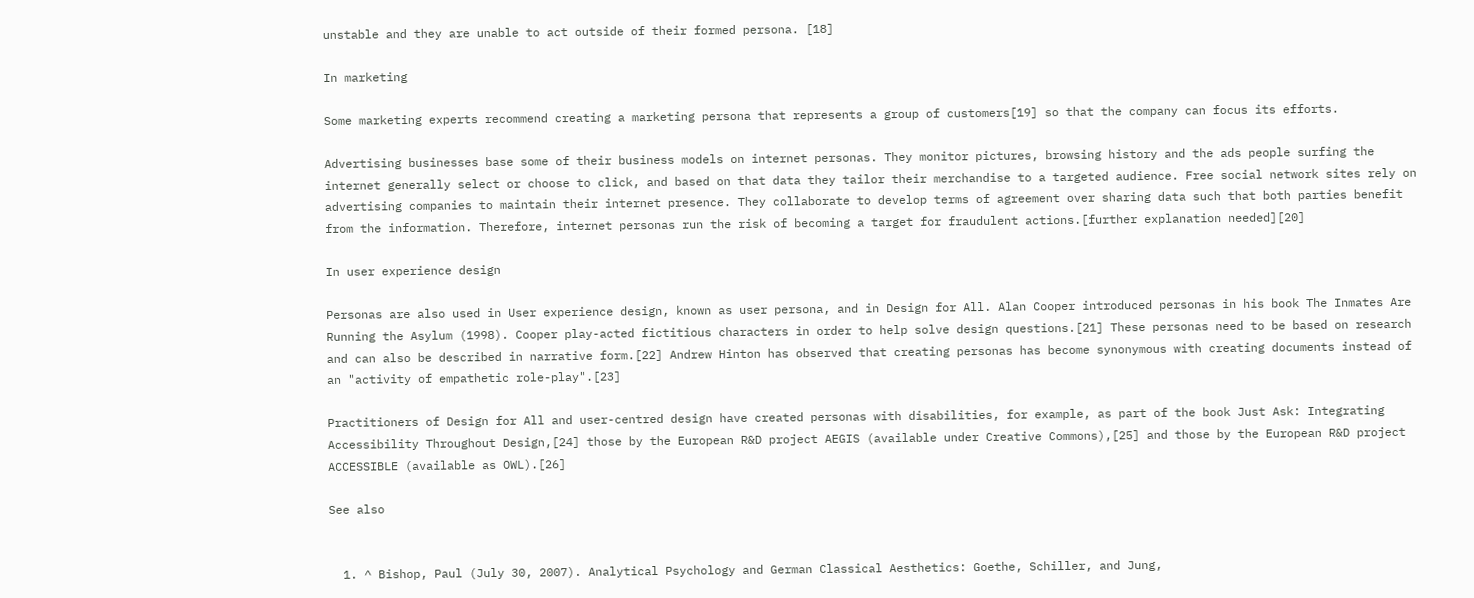unstable and they are unable to act outside of their formed persona. [18]

In marketing

Some marketing experts recommend creating a marketing persona that represents a group of customers[19] so that the company can focus its efforts.

Advertising businesses base some of their business models on internet personas. They monitor pictures, browsing history and the ads people surfing the internet generally select or choose to click, and based on that data they tailor their merchandise to a targeted audience. Free social network sites rely on advertising companies to maintain their internet presence. They collaborate to develop terms of agreement over sharing data such that both parties benefit from the information. Therefore, internet personas run the risk of becoming a target for fraudulent actions.[further explanation needed][20]

In user experience design

Personas are also used in User experience design, known as user persona, and in Design for All. Alan Cooper introduced personas in his book The Inmates Are Running the Asylum (1998). Cooper play-acted fictitious characters in order to help solve design questions.[21] These personas need to be based on research and can also be described in narrative form.[22] Andrew Hinton has observed that creating personas has become synonymous with creating documents instead of an "activity of empathetic role-play".[23]

Practitioners of Design for All and user-centred design have created personas with disabilities, for example, as part of the book Just Ask: Integrating Accessibility Throughout Design,[24] those by the European R&D project AEGIS (available under Creative Commons),[25] and those by the European R&D project ACCESSIBLE (available as OWL).[26]

See also


  1. ^ Bishop, Paul (July 30, 2007). Analytical Psychology and German Classical Aesthetics: Goethe, Schiller, and Jung,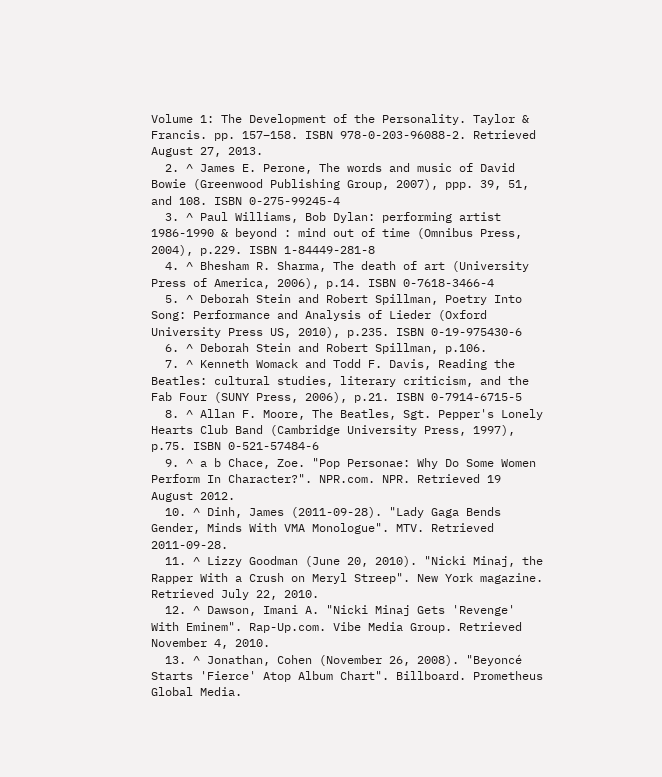Volume 1: The Development of the Personality. Taylor & Francis. pp. 157–158. ISBN 978-0-203-96088-2. Retrieved August 27, 2013.
  2. ^ James E. Perone, The words and music of David Bowie (Greenwood Publishing Group, 2007), ppp. 39, 51, and 108. ISBN 0-275-99245-4
  3. ^ Paul Williams, Bob Dylan: performing artist 1986-1990 & beyond : mind out of time (Omnibus Press, 2004), p.229. ISBN 1-84449-281-8
  4. ^ Bhesham R. Sharma, The death of art (University Press of America, 2006), p.14. ISBN 0-7618-3466-4
  5. ^ Deborah Stein and Robert Spillman, Poetry Into Song: Performance and Analysis of Lieder (Oxford University Press US, 2010), p.235. ISBN 0-19-975430-6
  6. ^ Deborah Stein and Robert Spillman, p.106.
  7. ^ Kenneth Womack and Todd F. Davis, Reading the Beatles: cultural studies, literary criticism, and the Fab Four (SUNY Press, 2006), p.21. ISBN 0-7914-6715-5
  8. ^ Allan F. Moore, The Beatles, Sgt. Pepper's Lonely Hearts Club Band (Cambridge University Press, 1997), p.75. ISBN 0-521-57484-6
  9. ^ a b Chace, Zoe. "Pop Personae: Why Do Some Women Perform In Character?". NPR.com. NPR. Retrieved 19 August 2012.
  10. ^ Dinh, James (2011-09-28). "Lady Gaga Bends Gender, Minds With VMA Monologue". MTV. Retrieved 2011-09-28.
  11. ^ Lizzy Goodman (June 20, 2010). "Nicki Minaj, the Rapper With a Crush on Meryl Streep". New York magazine. Retrieved July 22, 2010.
  12. ^ Dawson, Imani A. "Nicki Minaj Gets 'Revenge' With Eminem". Rap-Up.com. Vibe Media Group. Retrieved November 4, 2010.
  13. ^ Jonathan, Cohen (November 26, 2008). "Beyoncé Starts 'Fierce' Atop Album Chart". Billboard. Prometheus Global Media.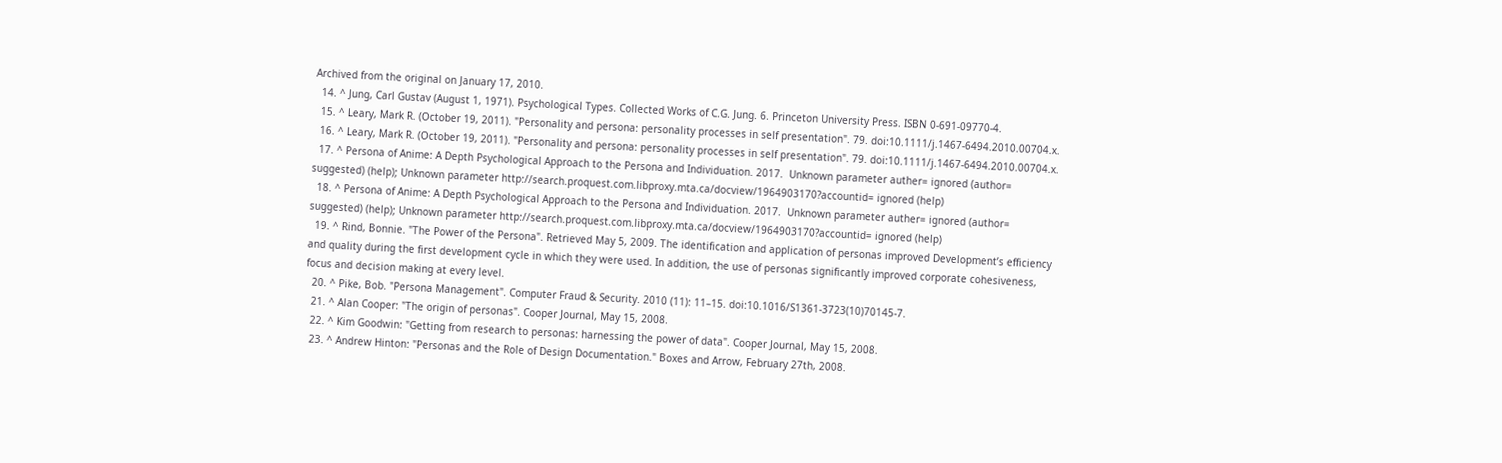Archived from the original on January 17, 2010.
  14. ^ Jung, Carl Gustav (August 1, 1971). Psychological Types. Collected Works of C.G. Jung. 6. Princeton University Press. ISBN 0-691-09770-4.
  15. ^ Leary, Mark R. (October 19, 2011). "Personality and persona: personality processes in self presentation". 79. doi:10.1111/j.1467-6494.2010.00704.x.
  16. ^ Leary, Mark R. (October 19, 2011). "Personality and persona: personality processes in self presentation". 79. doi:10.1111/j.1467-6494.2010.00704.x.
  17. ^ Persona of Anime: A Depth Psychological Approach to the Persona and Individuation. 2017.  Unknown parameter auther= ignored (author= suggested) (help); Unknown parameter http://search.proquest.com.libproxy.mta.ca/docview/1964903170?accountid= ignored (help)
  18. ^ Persona of Anime: A Depth Psychological Approach to the Persona and Individuation. 2017.  Unknown parameter auther= ignored (author= suggested) (help); Unknown parameter http://search.proquest.com.libproxy.mta.ca/docview/1964903170?accountid= ignored (help)
  19. ^ Rind, Bonnie. "The Power of the Persona". Retrieved May 5, 2009. The identification and application of personas improved Development’s efficiency and quality during the first development cycle in which they were used. In addition, the use of personas significantly improved corporate cohesiveness, focus and decision making at every level.
  20. ^ Pike, Bob. "Persona Management". Computer Fraud & Security. 2010 (11): 11–15. doi:10.1016/S1361-3723(10)70145-7.
  21. ^ Alan Cooper: "The origin of personas". Cooper Journal, May 15, 2008.
  22. ^ Kim Goodwin: "Getting from research to personas: harnessing the power of data". Cooper Journal, May 15, 2008.
  23. ^ Andrew Hinton: "Personas and the Role of Design Documentation." Boxes and Arrow, February 27th, 2008.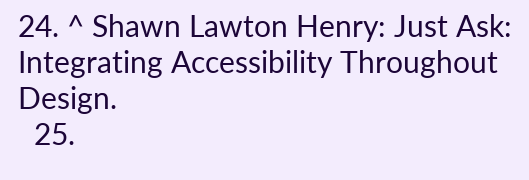24. ^ Shawn Lawton Henry: Just Ask: Integrating Accessibility Throughout Design.
  25.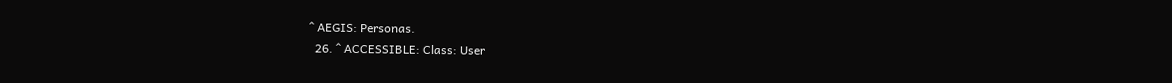^ AEGIS: Personas.
  26. ^ ACCESSIBLE: Class: User